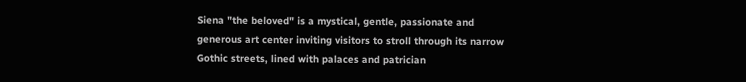Siena "the beloved" is a mystical, gentle, passionate and generous art center inviting visitors to stroll through its narrow Gothic streets, lined with palaces and patrician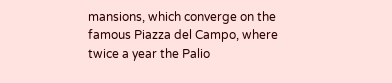mansions, which converge on the famous Piazza del Campo, where twice a year the Palio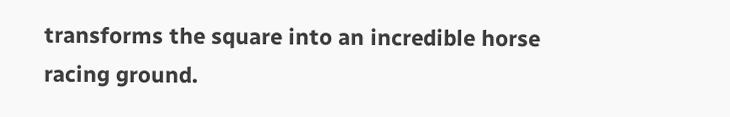transforms the square into an incredible horse racing ground.